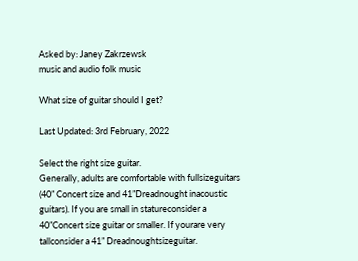Asked by: Janey Zakrzewsk
music and audio folk music

What size of guitar should I get?

Last Updated: 3rd February, 2022

Select the right size guitar.
Generally, adults are comfortable with fullsizeguitars (40” Concert size and 41”Dreadnought inacoustic guitars). If you are small in statureconsider a 40”Concert size guitar or smaller. If yourare very tallconsider a 41” Dreadnoughtsizeguitar.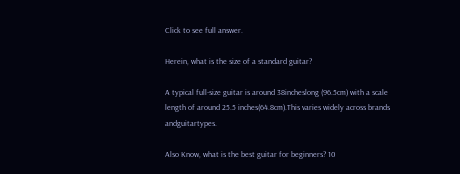Click to see full answer.

Herein, what is the size of a standard guitar?

A typical full-size guitar is around 38incheslong (96.5cm) with a scale length of around 25.5 inches(64.8cm).This varies widely across brands andguitartypes.

Also Know, what is the best guitar for beginners? 10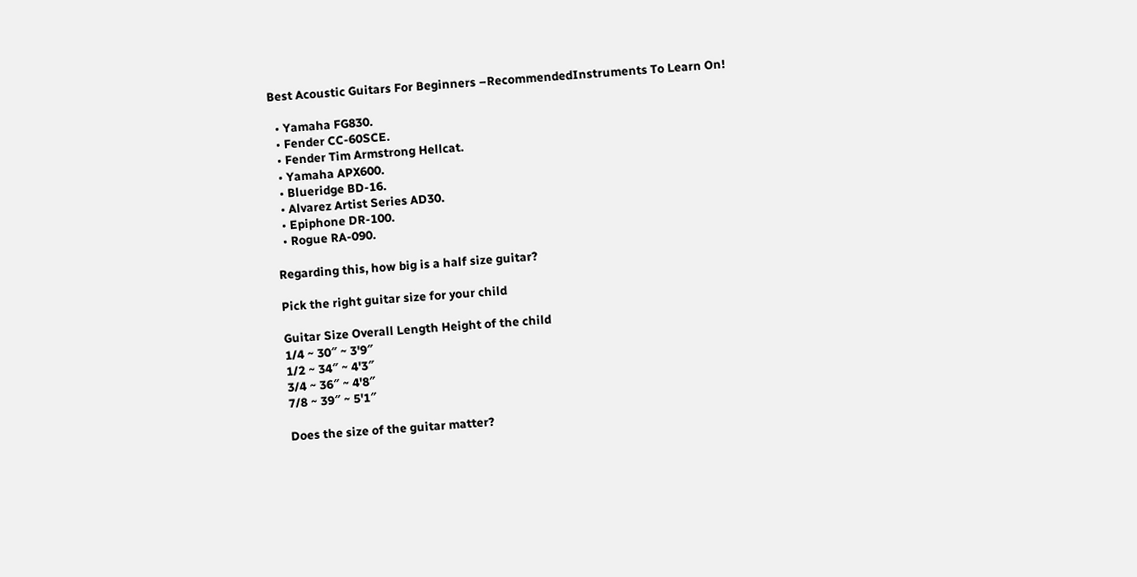Best Acoustic Guitars For Beginners –RecommendedInstruments To Learn On!

  • Yamaha FG830.
  • Fender CC-60SCE.
  • Fender Tim Armstrong Hellcat.
  • Yamaha APX600.
  • Blueridge BD-16.
  • Alvarez Artist Series AD30.
  • Epiphone DR-100.
  • Rogue RA-090.

Regarding this, how big is a half size guitar?

Pick the right guitar size for your child

Guitar Size Overall Length Height of the child
1/4 ~ 30″ ~ 3'9″
1/2 ~ 34″ ~ 4'3″
3/4 ~ 36″ ~ 4'8″
7/8 ~ 39″ ~ 5'1″

Does the size of the guitar matter?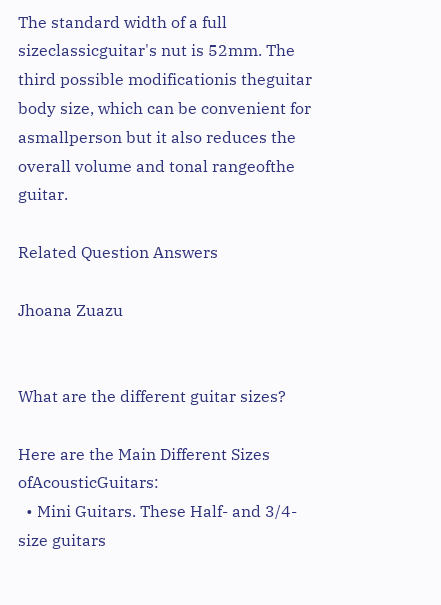The standard width of a full sizeclassicguitar's nut is 52mm. The third possible modificationis theguitar body size, which can be convenient for asmallperson but it also reduces the overall volume and tonal rangeofthe guitar.

Related Question Answers

Jhoana Zuazu


What are the different guitar sizes?

Here are the Main Different Sizes ofAcousticGuitars:
  • Mini Guitars. These Half- and 3/4-size guitars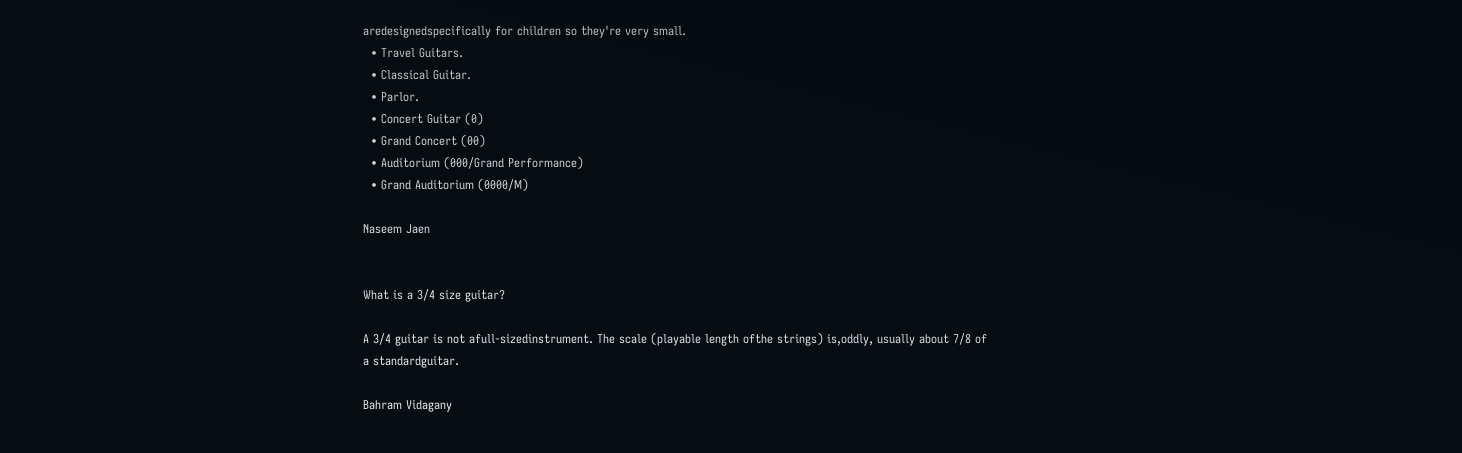aredesignedspecifically for children so they're very small.
  • Travel Guitars.
  • Classical Guitar.
  • Parlor.
  • Concert Guitar (0)
  • Grand Concert (00)
  • Auditorium (000/Grand Performance)
  • Grand Auditorium (0000/M)

Naseem Jaen


What is a 3/4 size guitar?

A 3/4 guitar is not afull-sizedinstrument. The scale (playable length ofthe strings) is,oddly, usually about 7/8 of a standardguitar.

Bahram Vidagany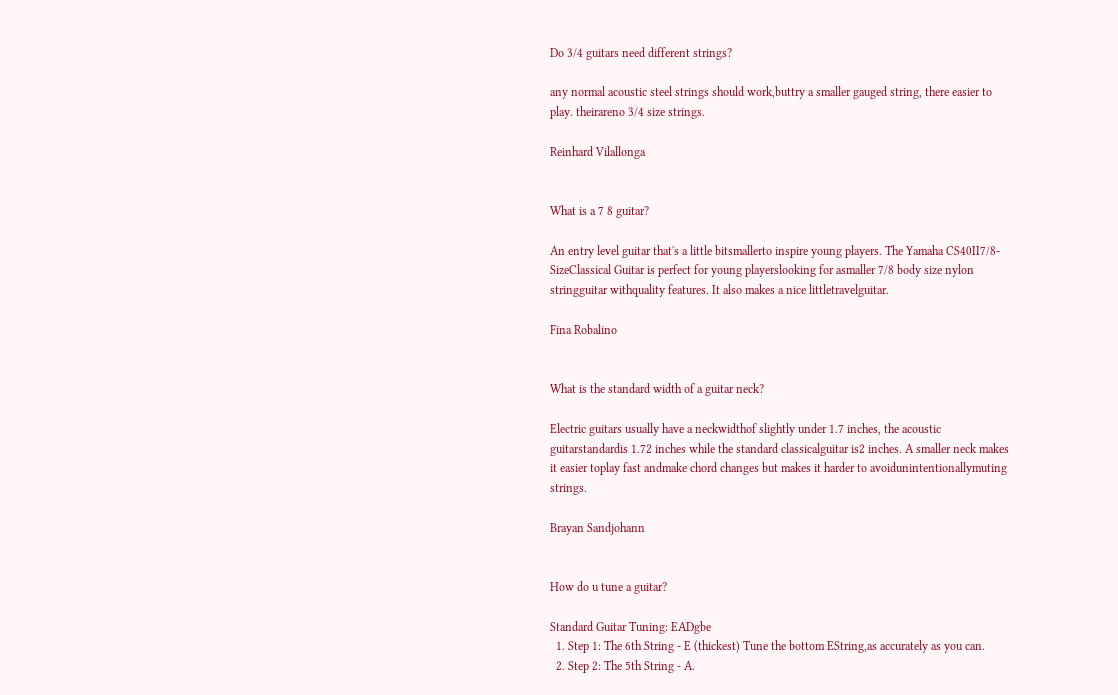Do 3/4 guitars need different strings?

any normal acoustic steel strings should work,buttry a smaller gauged string, there easier to play. theirareno 3/4 size strings.

Reinhard Vilallonga


What is a 7 8 guitar?

An entry level guitar that's a little bitsmallerto inspire young players. The Yamaha CS40II7/8-SizeClassical Guitar is perfect for young playerslooking for asmaller 7/8 body size nylon stringguitar withquality features. It also makes a nice littletravelguitar.

Fina Robalino


What is the standard width of a guitar neck?

Electric guitars usually have a neckwidthof slightly under 1.7 inches, the acoustic guitarstandardis 1.72 inches while the standard classicalguitar is2 inches. A smaller neck makes it easier toplay fast andmake chord changes but makes it harder to avoidunintentionallymuting strings.

Brayan Sandjohann


How do u tune a guitar?

Standard Guitar Tuning: EADgbe
  1. Step 1: The 6th String - E (thickest) Tune the bottom EString,as accurately as you can.
  2. Step 2: The 5th String - A.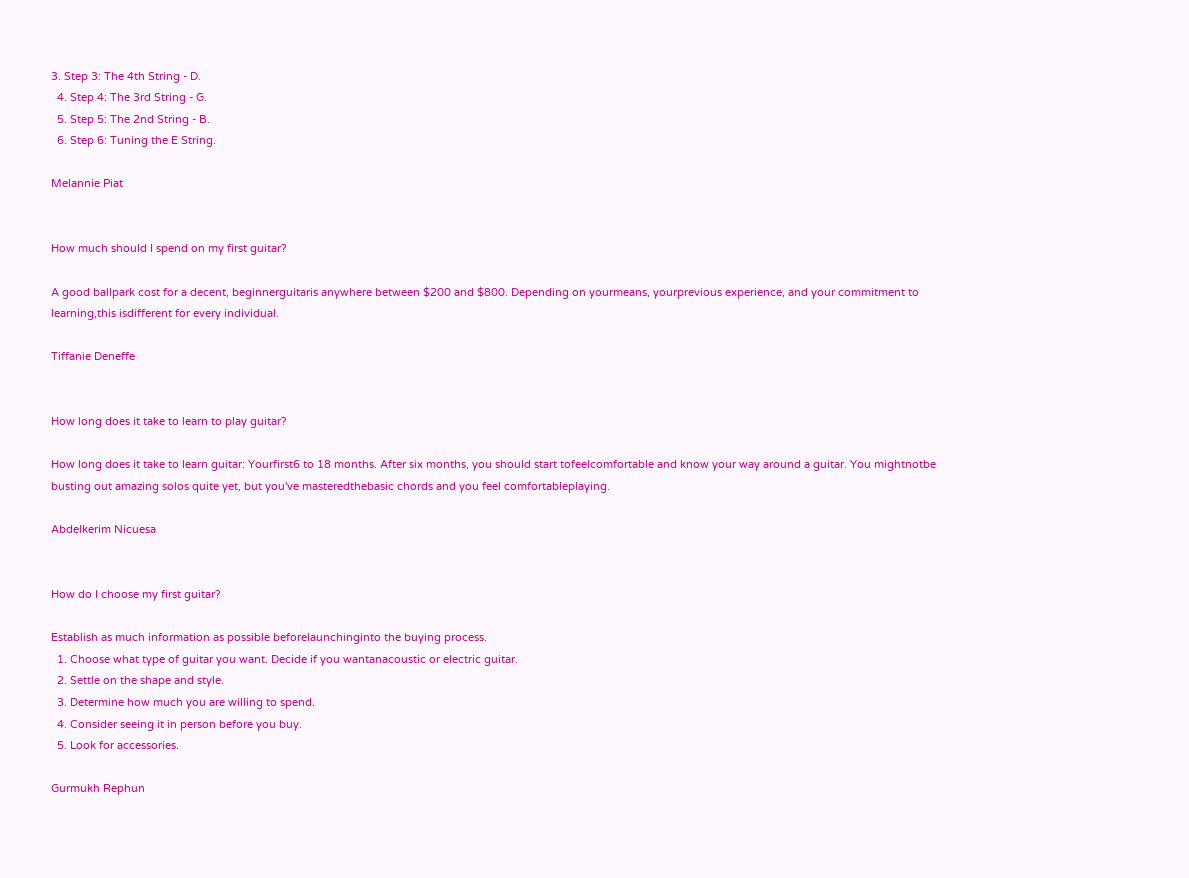3. Step 3: The 4th String - D.
  4. Step 4: The 3rd String - G.
  5. Step 5: The 2nd String - B.
  6. Step 6: Tuning the E String.

Melannie Piat


How much should I spend on my first guitar?

A good ballpark cost for a decent, beginnerguitaris anywhere between $200 and $800. Depending on yourmeans, yourprevious experience, and your commitment to learning,this isdifferent for every individual.

Tiffanie Deneffe


How long does it take to learn to play guitar?

How long does it take to learn guitar: Yourfirst6 to 18 months. After six months, you should start tofeelcomfortable and know your way around a guitar. You mightnotbe busting out amazing solos quite yet, but you've masteredthebasic chords and you feel comfortableplaying.

Abdelkerim Nicuesa


How do I choose my first guitar?

Establish as much information as possible beforelaunchinginto the buying process.
  1. Choose what type of guitar you want. Decide if you wantanacoustic or electric guitar.
  2. Settle on the shape and style.
  3. Determine how much you are willing to spend.
  4. Consider seeing it in person before you buy.
  5. Look for accessories.

Gurmukh Rephun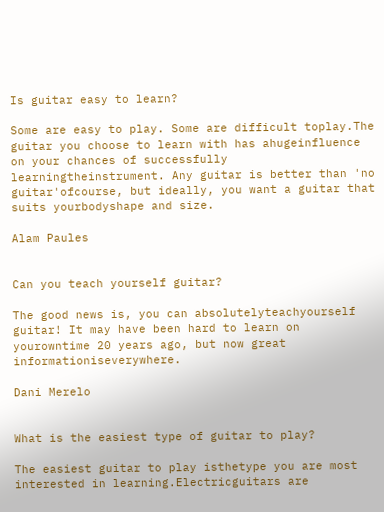Is guitar easy to learn?

Some are easy to play. Some are difficult toplay.The guitar you choose to learn with has ahugeinfluence on your chances of successfully learningtheinstrument. Any guitar is better than 'no guitar'ofcourse, but ideally, you want a guitar that suits yourbodyshape and size.

Alam Paules


Can you teach yourself guitar?

The good news is, you can absolutelyteachyourself guitar! It may have been hard to learn on yourowntime 20 years ago, but now great informationiseverywhere.

Dani Merelo


What is the easiest type of guitar to play?

The easiest guitar to play isthetype you are most interested in learning.Electricguitars are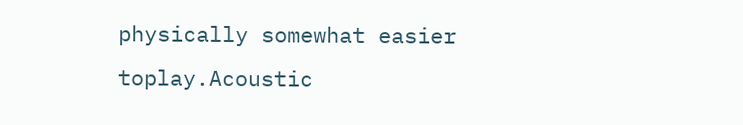physically somewhat easier toplay.Acoustic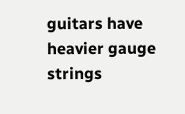guitars have heavier gauge strings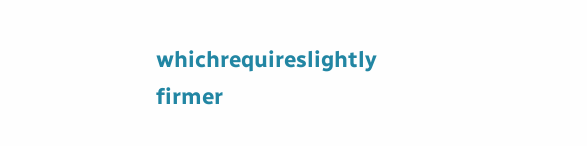whichrequireslightly firmer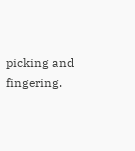picking and fingering.